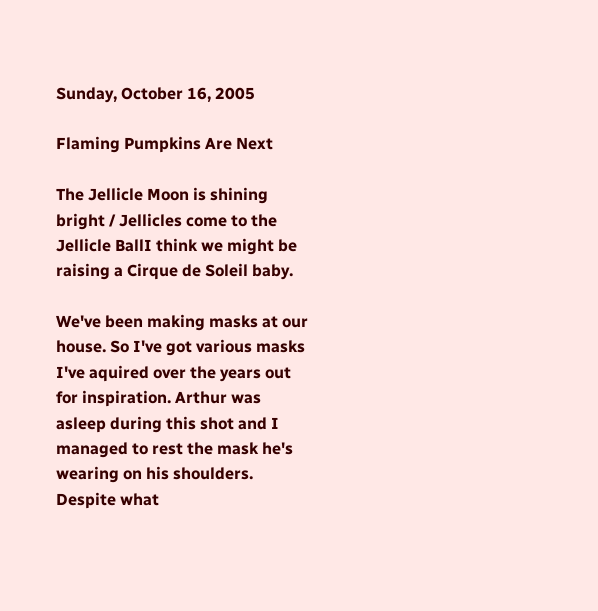Sunday, October 16, 2005

Flaming Pumpkins Are Next

The Jellicle Moon is shining bright / Jellicles come to the Jellicle BallI think we might be raising a Cirque de Soleil baby.

We've been making masks at our house. So I've got various masks I've aquired over the years out for inspiration. Arthur was asleep during this shot and I managed to rest the mask he's wearing on his shoulders. Despite what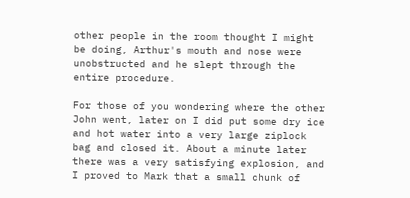other people in the room thought I might be doing, Arthur's mouth and nose were unobstructed and he slept through the entire procedure.

For those of you wondering where the other John went, later on I did put some dry ice and hot water into a very large ziplock bag and closed it. About a minute later there was a very satisfying explosion, and I proved to Mark that a small chunk of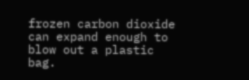frozen carbon dioxide can expand enough to blow out a plastic bag.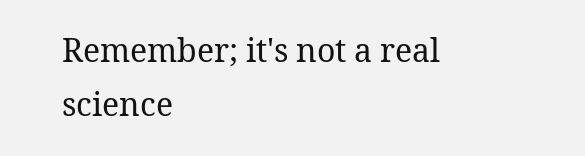Remember; it's not a real science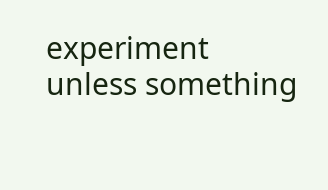experiment unless something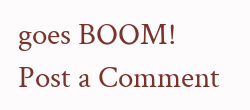goes BOOM!
Post a Comment